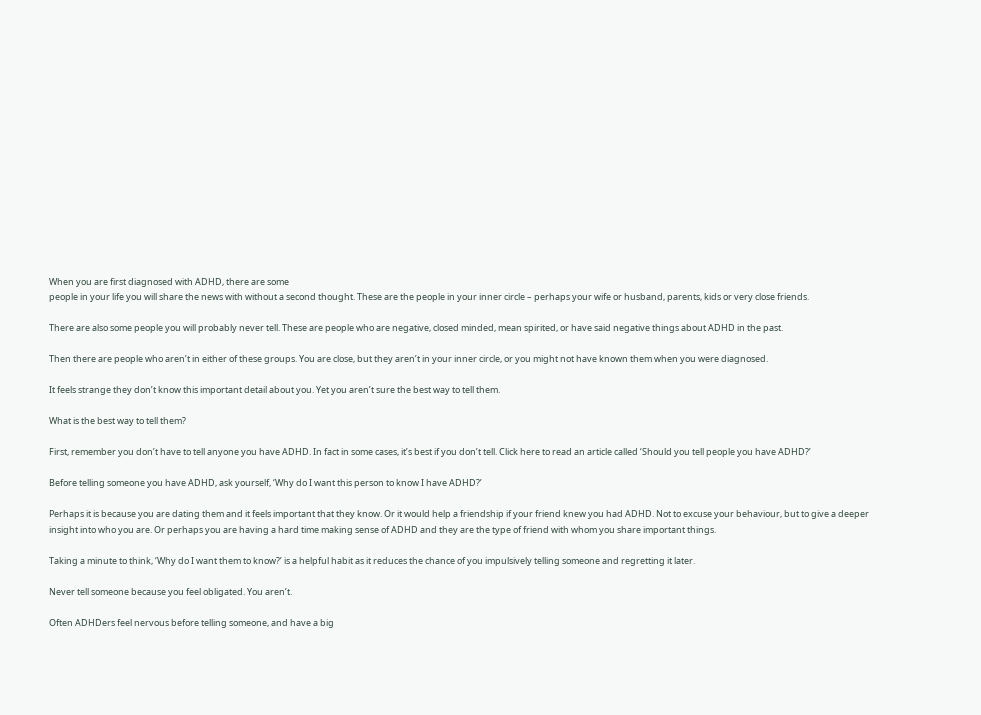When you are first diagnosed with ADHD, there are some
people in your life you will share the news with without a second thought. These are the people in your inner circle – perhaps your wife or husband, parents, kids or very close friends.

There are also some people you will probably never tell. These are people who are negative, closed minded, mean spirited, or have said negative things about ADHD in the past.

Then there are people who aren’t in either of these groups. You are close, but they aren’t in your inner circle, or you might not have known them when you were diagnosed.

It feels strange they don’t know this important detail about you. Yet you aren’t sure the best way to tell them.

What is the best way to tell them?

First, remember you don’t have to tell anyone you have ADHD. In fact in some cases, it’s best if you don’t tell. Click here to read an article called ‘Should you tell people you have ADHD?’

Before telling someone you have ADHD, ask yourself, ‘Why do I want this person to know I have ADHD?’

Perhaps it is because you are dating them and it feels important that they know. Or it would help a friendship if your friend knew you had ADHD. Not to excuse your behaviour, but to give a deeper insight into who you are. Or perhaps you are having a hard time making sense of ADHD and they are the type of friend with whom you share important things.

Taking a minute to think, ‘Why do I want them to know?’ is a helpful habit as it reduces the chance of you impulsively telling someone and regretting it later.

Never tell someone because you feel obligated. You aren’t.

Often ADHDers feel nervous before telling someone, and have a big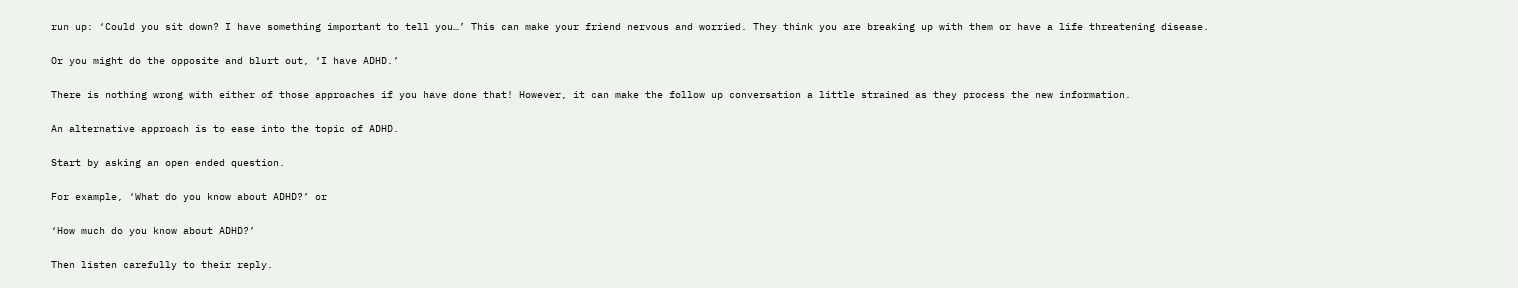run up: ‘Could you sit down? I have something important to tell you…’ This can make your friend nervous and worried. They think you are breaking up with them or have a life threatening disease.

Or you might do the opposite and blurt out, ‘I have ADHD.’

There is nothing wrong with either of those approaches if you have done that! However, it can make the follow up conversation a little strained as they process the new information.

An alternative approach is to ease into the topic of ADHD.

Start by asking an open ended question.

For example, ‘What do you know about ADHD?’ or

‘How much do you know about ADHD?’

Then listen carefully to their reply.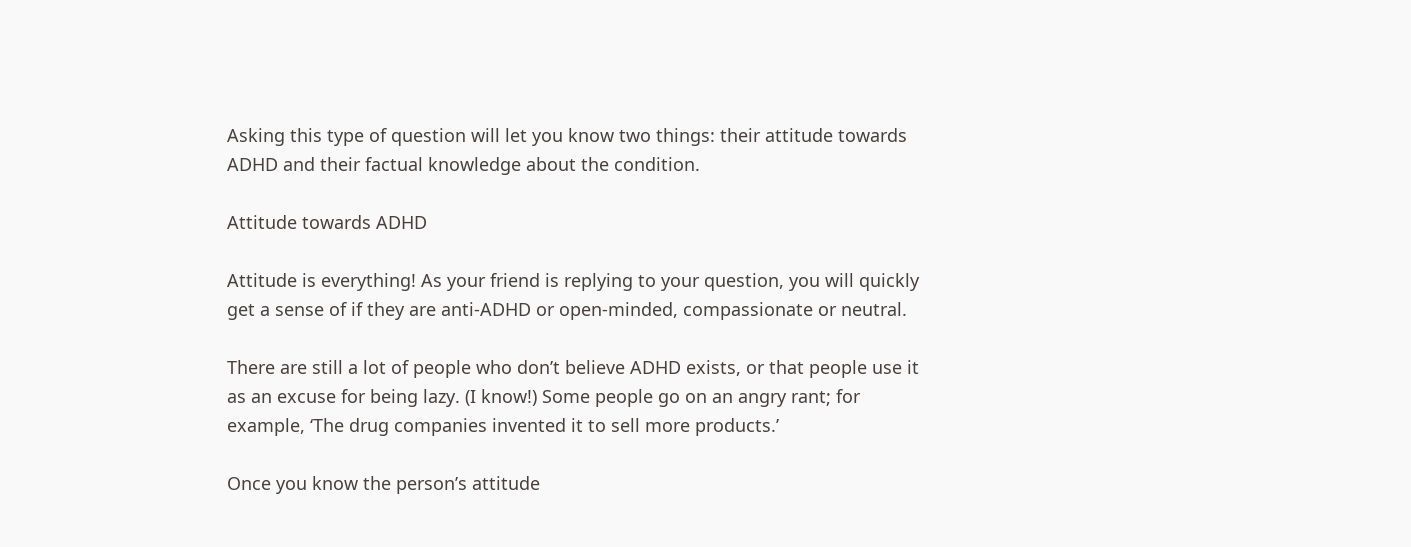Asking this type of question will let you know two things: their attitude towards ADHD and their factual knowledge about the condition.

Attitude towards ADHD

Attitude is everything! As your friend is replying to your question, you will quickly get a sense of if they are anti-ADHD or open-minded, compassionate or neutral.

There are still a lot of people who don’t believe ADHD exists, or that people use it as an excuse for being lazy. (I know!) Some people go on an angry rant; for example, ‘The drug companies invented it to sell more products.’

Once you know the person’s attitude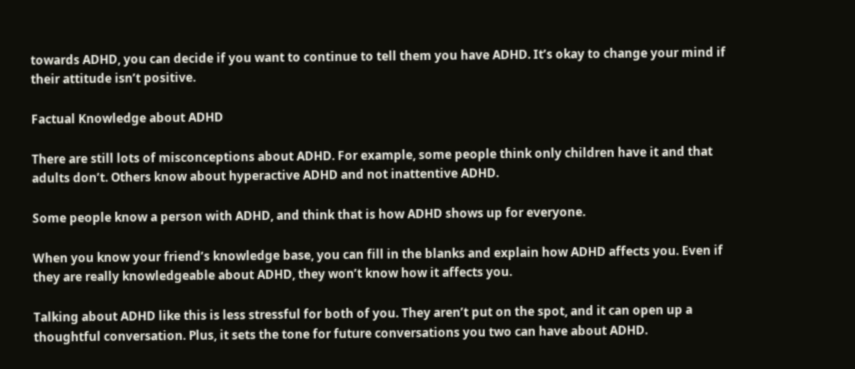towards ADHD, you can decide if you want to continue to tell them you have ADHD. It’s okay to change your mind if their attitude isn’t positive.

Factual Knowledge about ADHD

There are still lots of misconceptions about ADHD. For example, some people think only children have it and that adults don’t. Others know about hyperactive ADHD and not inattentive ADHD.

Some people know a person with ADHD, and think that is how ADHD shows up for everyone.

When you know your friend’s knowledge base, you can fill in the blanks and explain how ADHD affects you. Even if they are really knowledgeable about ADHD, they won’t know how it affects you.

Talking about ADHD like this is less stressful for both of you. They aren’t put on the spot, and it can open up a thoughtful conversation. Plus, it sets the tone for future conversations you two can have about ADHD.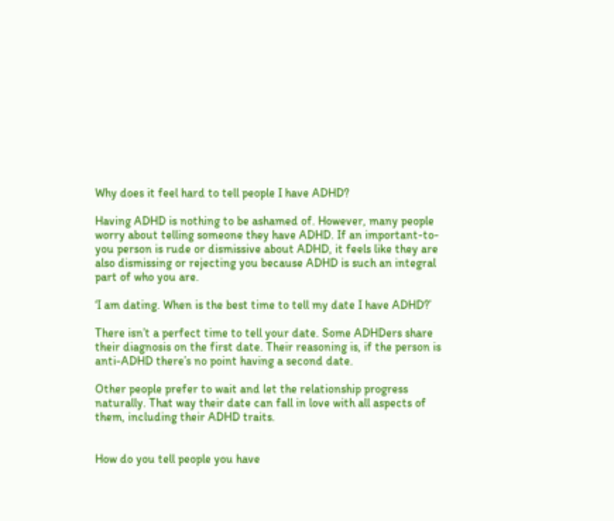Why does it feel hard to tell people I have ADHD?

Having ADHD is nothing to be ashamed of. However, many people worry about telling someone they have ADHD. If an important-to-you person is rude or dismissive about ADHD, it feels like they are also dismissing or rejecting you because ADHD is such an integral part of who you are.

‘I am dating. When is the best time to tell my date I have ADHD?’

There isn’t a perfect time to tell your date. Some ADHDers share their diagnosis on the first date. Their reasoning is, if the person is anti-ADHD there’s no point having a second date.

Other people prefer to wait and let the relationship progress naturally. That way their date can fall in love with all aspects of them, including their ADHD traits.


How do you tell people you have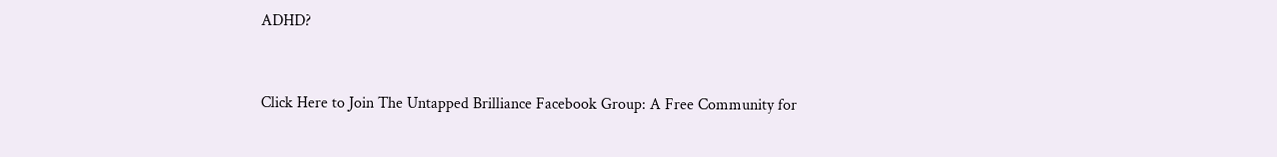ADHD?


Click Here to Join The Untapped Brilliance Facebook Group: A Free Community for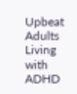Upbeat Adults Living with ADHD